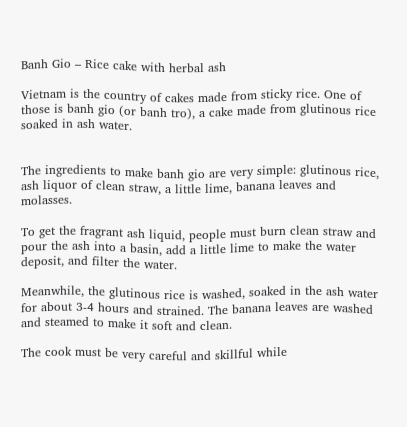Banh Gio – Rice cake with herbal ash

Vietnam is the country of cakes made from sticky rice. One of those is banh gio (or banh tro), a cake made from glutinous rice soaked in ash water.


The ingredients to make banh gio are very simple: glutinous rice, ash liquor of clean straw, a little lime, banana leaves and molasses.

To get the fragrant ash liquid, people must burn clean straw and pour the ash into a basin, add a little lime to make the water deposit, and filter the water.

Meanwhile, the glutinous rice is washed, soaked in the ash water for about 3-4 hours and strained. The banana leaves are washed and steamed to make it soft and clean.

The cook must be very careful and skillful while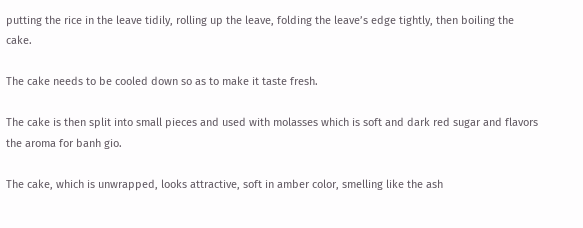putting the rice in the leave tidily, rolling up the leave, folding the leave’s edge tightly, then boiling the cake.

The cake needs to be cooled down so as to make it taste fresh.

The cake is then split into small pieces and used with molasses which is soft and dark red sugar and flavors the aroma for banh gio.

The cake, which is unwrapped, looks attractive, soft in amber color, smelling like the ash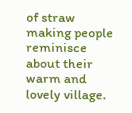of straw making people reminisce about their warm and lovely village.